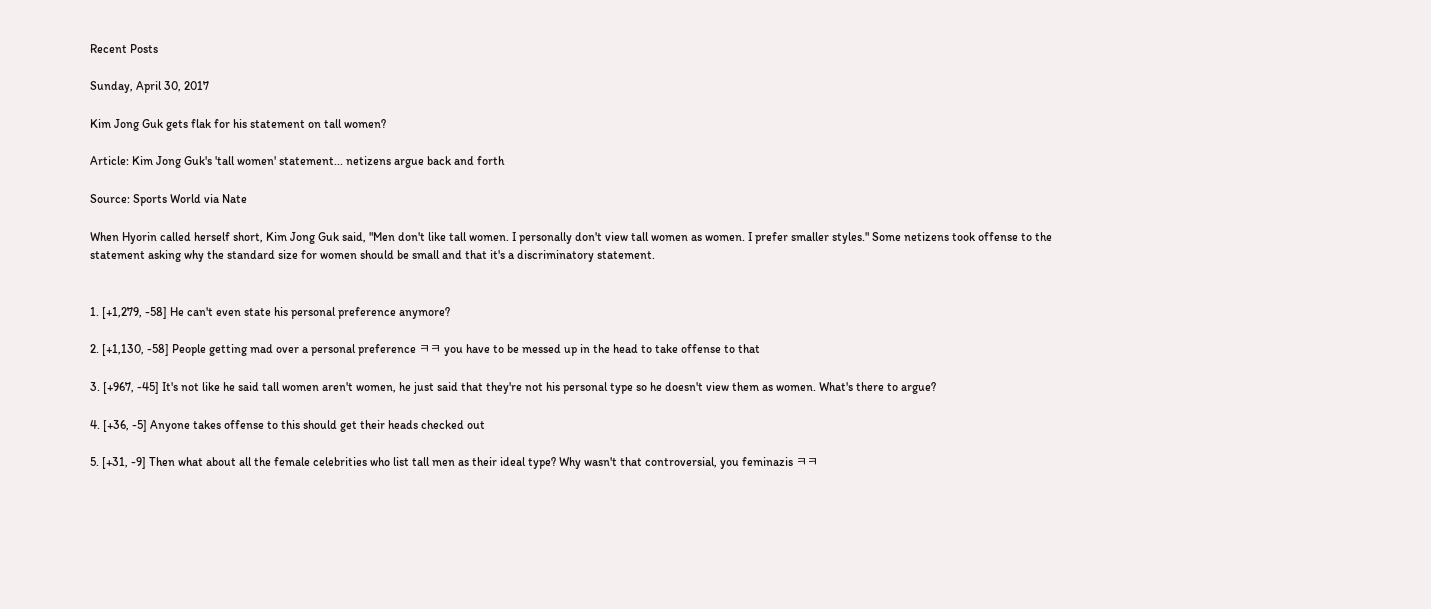Recent Posts

Sunday, April 30, 2017

Kim Jong Guk gets flak for his statement on tall women?

Article: Kim Jong Guk's 'tall women' statement... netizens argue back and forth

Source: Sports World via Nate

When Hyorin called herself short, Kim Jong Guk said, "Men don't like tall women. I personally don't view tall women as women. I prefer smaller styles." Some netizens took offense to the statement asking why the standard size for women should be small and that it's a discriminatory statement.


1. [+1,279, -58] He can't even state his personal preference anymore?

2. [+1,130, -58] People getting mad over a personal preference ㅋㅋ you have to be messed up in the head to take offense to that

3. [+967, -45] It's not like he said tall women aren't women, he just said that they're not his personal type so he doesn't view them as women. What's there to argue?

4. [+36, -5] Anyone takes offense to this should get their heads checked out

5. [+31, -9] Then what about all the female celebrities who list tall men as their ideal type? Why wasn't that controversial, you feminazis ㅋㅋ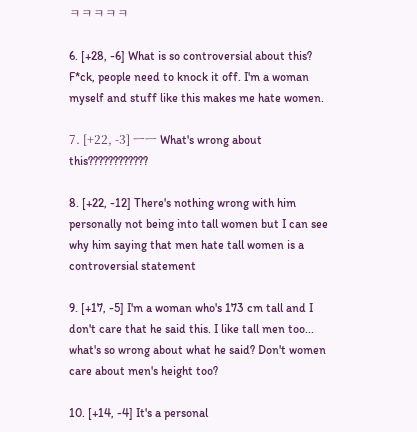ㅋㅋㅋㅋㅋ

6. [+28, -6] What is so controversial about this? F*ck, people need to knock it off. I'm a woman myself and stuff like this makes me hate women.

7. [+22, -3] ㅡㅡ What's wrong about this????????????

8. [+22, -12] There's nothing wrong with him personally not being into tall women but I can see why him saying that men hate tall women is a controversial statement

9. [+17, -5] I'm a woman who's 173 cm tall and I don't care that he said this. I like tall men too... what's so wrong about what he said? Don't women care about men's height too?

10. [+14, -4] It's a personal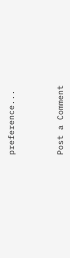preference...



Post a Comment